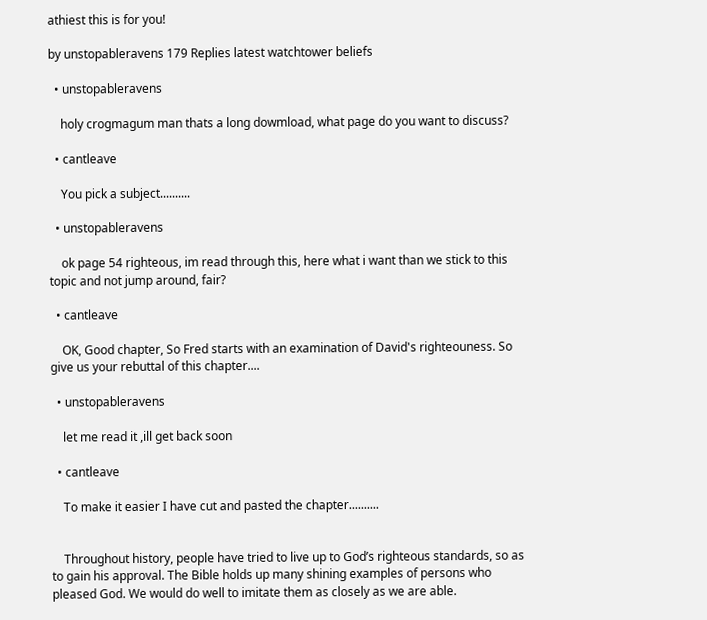athiest this is for you!

by unstopableravens 179 Replies latest watchtower beliefs

  • unstopableravens

    holy crogmagum man thats a long dowmload, what page do you want to discuss?

  • cantleave

    You pick a subject..........

  • unstopableravens

    ok page 54 righteous, im read through this, here what i want than we stick to this topic and not jump around, fair?

  • cantleave

    OK, Good chapter, So Fred starts with an examination of David's righteouness. So give us your rebuttal of this chapter....

  • unstopableravens

    let me read it ,ill get back soon

  • cantleave

    To make it easier I have cut and pasted the chapter..........


    Throughout history, people have tried to live up to God’s righteous standards, so as to gain his approval. The Bible holds up many shining examples of persons who pleased God. We would do well to imitate them as closely as we are able.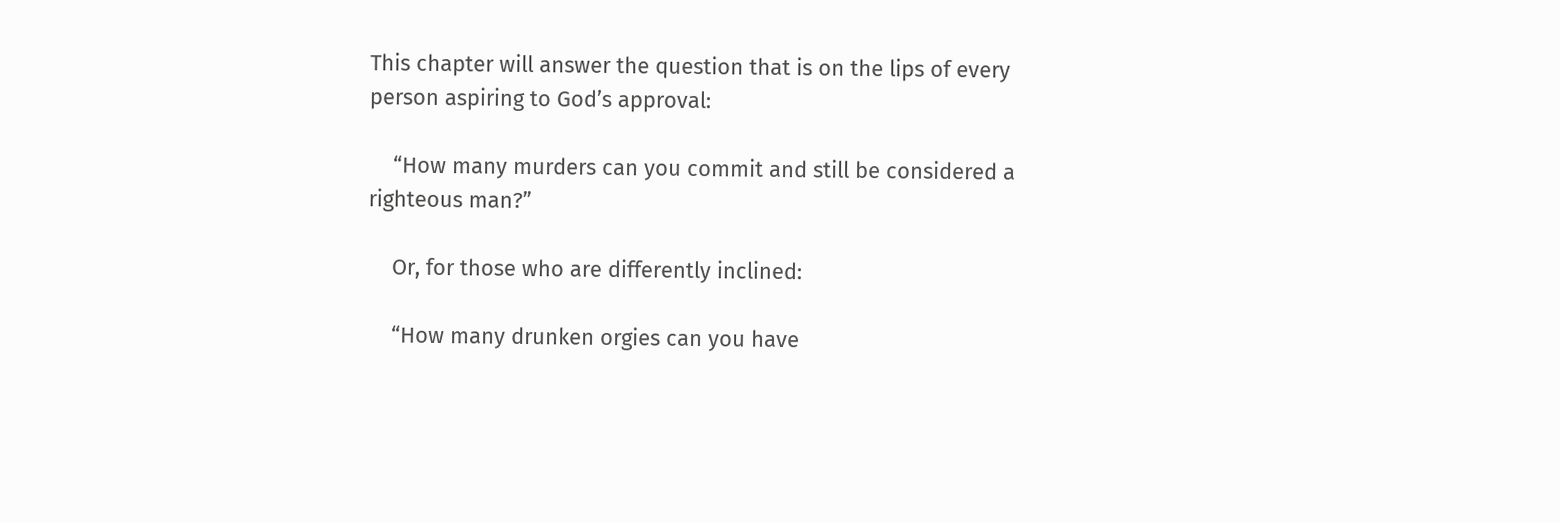This chapter will answer the question that is on the lips of every person aspiring to God’s approval:

    “How many murders can you commit and still be considered a righteous man?”

    Or, for those who are differently inclined:

    “How many drunken orgies can you have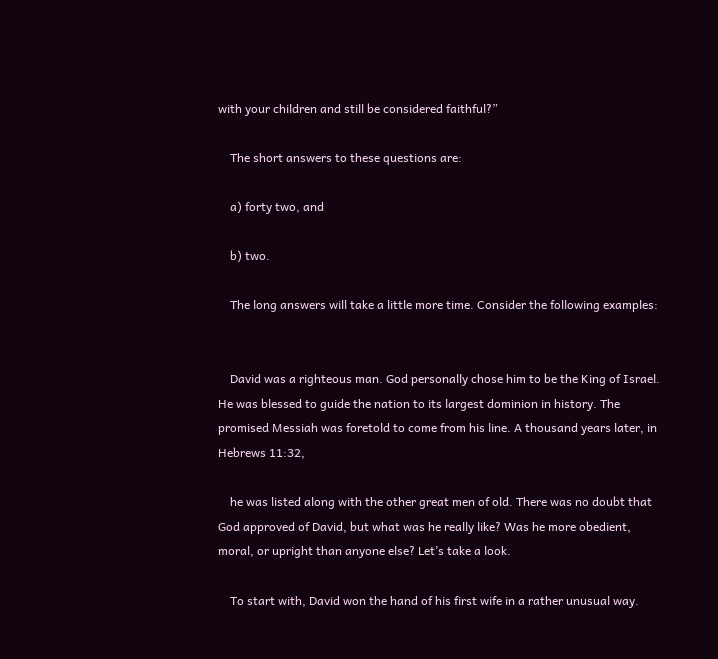with your children and still be considered faithful?”

    The short answers to these questions are:

    a) forty two, and

    b) two.

    The long answers will take a little more time. Consider the following examples:


    David was a righteous man. God personally chose him to be the King of Israel. He was blessed to guide the nation to its largest dominion in history. The promised Messiah was foretold to come from his line. A thousand years later, in Hebrews 11:32,

    he was listed along with the other great men of old. There was no doubt that God approved of David, but what was he really like? Was he more obedient, moral, or upright than anyone else? Let’s take a look.

    To start with, David won the hand of his first wife in a rather unusual way.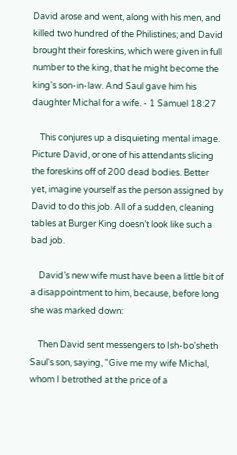David arose and went, along with his men, and killed two hundred of the Philistines; and David brought their foreskins, which were given in full number to the king, that he might become the king's son-in-law. And Saul gave him his daughter Michal for a wife. - 1 Samuel 18:27

    This conjures up a disquieting mental image. Picture David, or one of his attendants slicing the foreskins off of 200 dead bodies. Better yet, imagine yourself as the person assigned by David to do this job. All of a sudden, cleaning tables at Burger King doesn’t look like such a bad job.

    David’s new wife must have been a little bit of a disappointment to him, because, before long she was marked down:

    Then David sent messengers to Ish-bo'sheth Saul's son, saying, "Give me my wife Michal, whom I betrothed at the price of a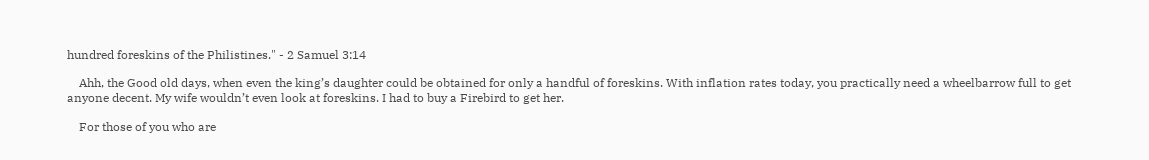hundred foreskins of the Philistines." - 2 Samuel 3:14

    Ahh, the Good old days, when even the king’s daughter could be obtained for only a handful of foreskins. With inflation rates today, you practically need a wheelbarrow full to get anyone decent. My wife wouldn’t even look at foreskins. I had to buy a Firebird to get her.

    For those of you who are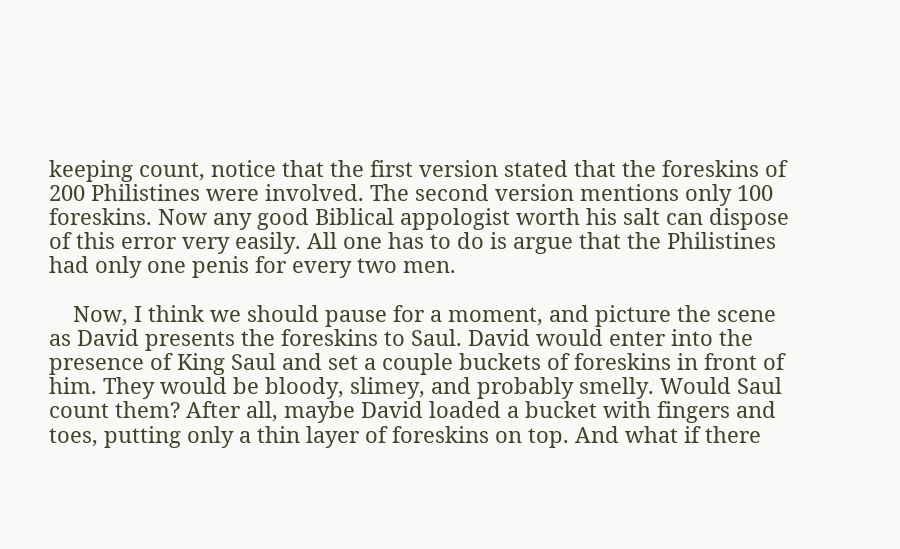keeping count, notice that the first version stated that the foreskins of 200 Philistines were involved. The second version mentions only 100 foreskins. Now any good Biblical appologist worth his salt can dispose of this error very easily. All one has to do is argue that the Philistines had only one penis for every two men.

    Now, I think we should pause for a moment, and picture the scene as David presents the foreskins to Saul. David would enter into the presence of King Saul and set a couple buckets of foreskins in front of him. They would be bloody, slimey, and probably smelly. Would Saul count them? After all, maybe David loaded a bucket with fingers and toes, putting only a thin layer of foreskins on top. And what if there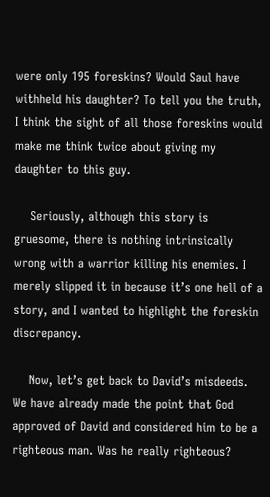were only 195 foreskins? Would Saul have withheld his daughter? To tell you the truth, I think the sight of all those foreskins would make me think twice about giving my daughter to this guy.

    Seriously, although this story is gruesome, there is nothing intrinsically wrong with a warrior killing his enemies. I merely slipped it in because it’s one hell of a story, and I wanted to highlight the foreskin discrepancy.

    Now, let’s get back to David’s misdeeds. We have already made the point that God approved of David and considered him to be a righteous man. Was he really righteous?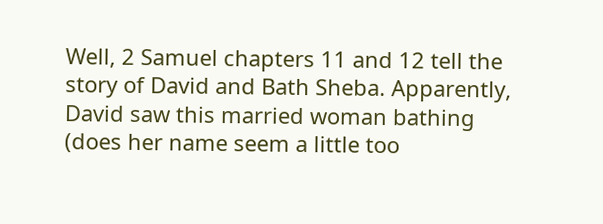Well, 2 Samuel chapters 11 and 12 tell the story of David and Bath Sheba. Apparently, David saw this married woman bathing (does her name seem a little too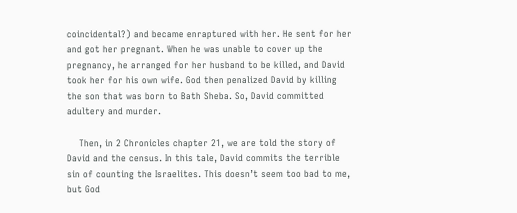coincidental?) and became enraptured with her. He sent for her and got her pregnant. When he was unable to cover up the pregnancy, he arranged for her husband to be killed, and David took her for his own wife. God then penalized David by killing the son that was born to Bath Sheba. So, David committed adultery and murder.

    Then, in 2 Chronicles chapter 21, we are told the story of David and the census. In this tale, David commits the terrible sin of counting the Israelites. This doesn’t seem too bad to me, but God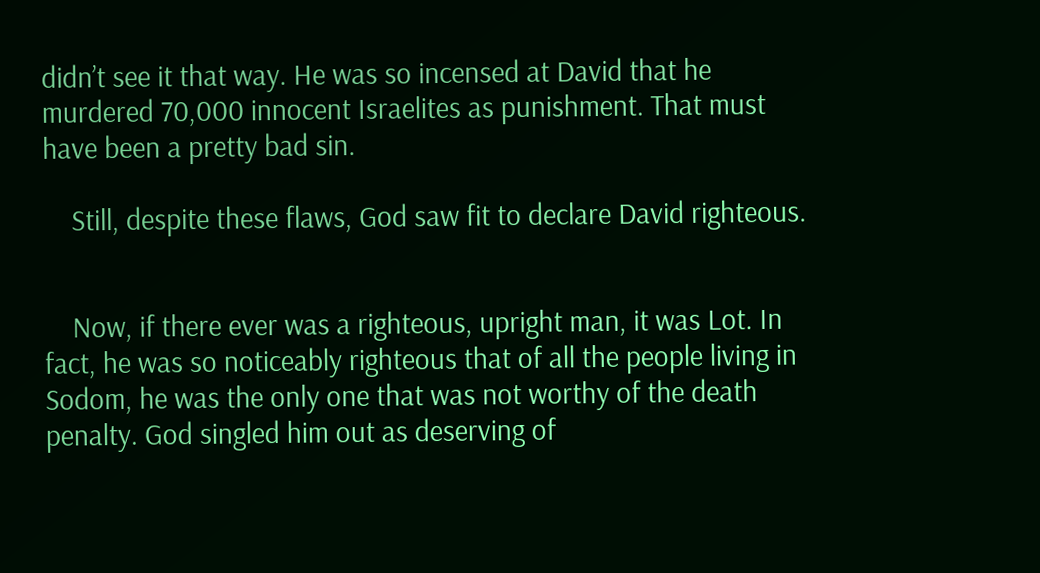didn’t see it that way. He was so incensed at David that he murdered 70,000 innocent Israelites as punishment. That must have been a pretty bad sin.

    Still, despite these flaws, God saw fit to declare David righteous.


    Now, if there ever was a righteous, upright man, it was Lot. In fact, he was so noticeably righteous that of all the people living in Sodom, he was the only one that was not worthy of the death penalty. God singled him out as deserving of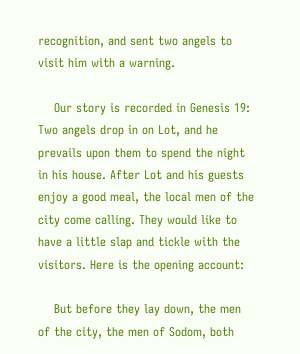recognition, and sent two angels to visit him with a warning.

    Our story is recorded in Genesis 19: Two angels drop in on Lot, and he prevails upon them to spend the night in his house. After Lot and his guests enjoy a good meal, the local men of the city come calling. They would like to have a little slap and tickle with the visitors. Here is the opening account:

    But before they lay down, the men of the city, the men of Sodom, both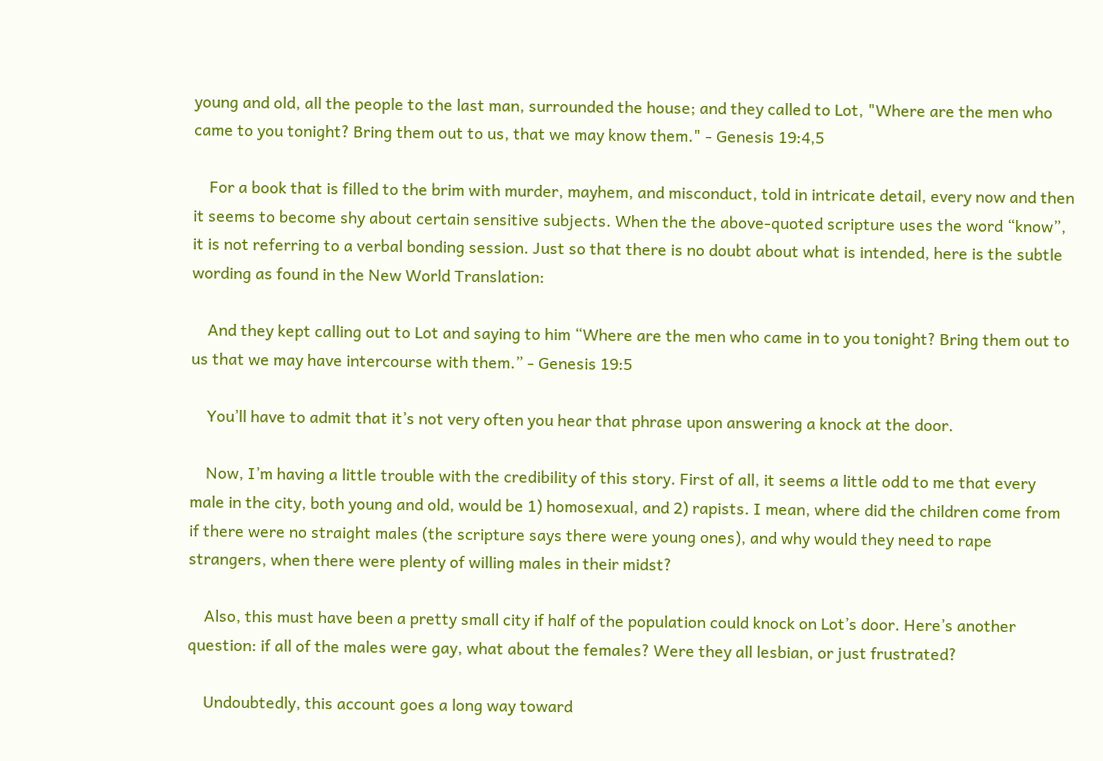young and old, all the people to the last man, surrounded the house; and they called to Lot, "Where are the men who came to you tonight? Bring them out to us, that we may know them." - Genesis 19:4,5

    For a book that is filled to the brim with murder, mayhem, and misconduct, told in intricate detail, every now and then it seems to become shy about certain sensitive subjects. When the the above-quoted scripture uses the word “know”, it is not referring to a verbal bonding session. Just so that there is no doubt about what is intended, here is the subtle wording as found in the New World Translation:

    And they kept calling out to Lot and saying to him “Where are the men who came in to you tonight? Bring them out to us that we may have intercourse with them.” - Genesis 19:5

    You’ll have to admit that it’s not very often you hear that phrase upon answering a knock at the door.

    Now, I’m having a little trouble with the credibility of this story. First of all, it seems a little odd to me that every male in the city, both young and old, would be 1) homosexual, and 2) rapists. I mean, where did the children come from if there were no straight males (the scripture says there were young ones), and why would they need to rape strangers, when there were plenty of willing males in their midst?

    Also, this must have been a pretty small city if half of the population could knock on Lot’s door. Here’s another question: if all of the males were gay, what about the females? Were they all lesbian, or just frustrated?

    Undoubtedly, this account goes a long way toward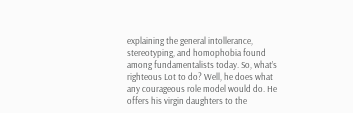explaining the general intollerance, stereotyping, and homophobia found among fundamentalists today. So, what’s righteous Lot to do? Well, he does what any courageous role model would do. He offers his virgin daughters to the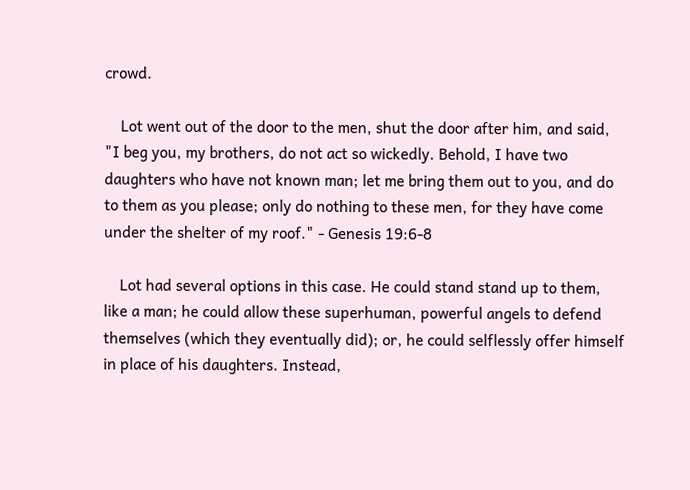crowd.

    Lot went out of the door to the men, shut the door after him, and said, "I beg you, my brothers, do not act so wickedly. Behold, I have two daughters who have not known man; let me bring them out to you, and do to them as you please; only do nothing to these men, for they have come under the shelter of my roof." - Genesis 19:6-8

    Lot had several options in this case. He could stand stand up to them, like a man; he could allow these superhuman, powerful angels to defend themselves (which they eventually did); or, he could selflessly offer himself in place of his daughters. Instead,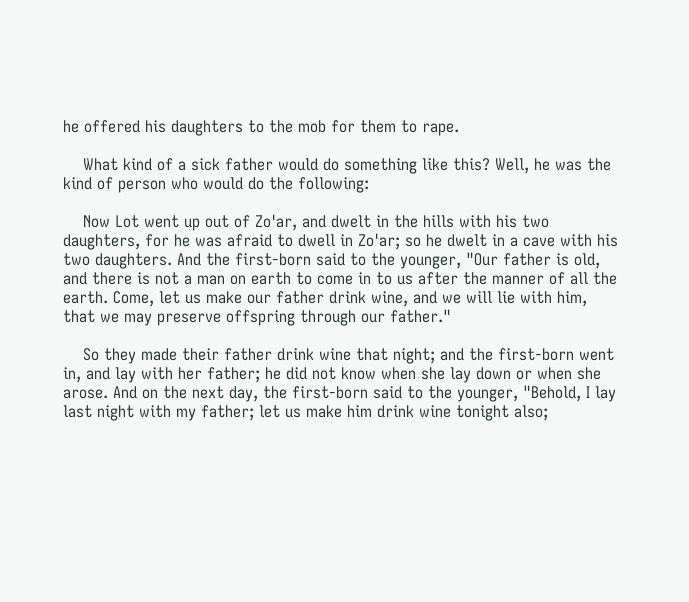he offered his daughters to the mob for them to rape.

    What kind of a sick father would do something like this? Well, he was the kind of person who would do the following:

    Now Lot went up out of Zo'ar, and dwelt in the hills with his two daughters, for he was afraid to dwell in Zo'ar; so he dwelt in a cave with his two daughters. And the first-born said to the younger, "Our father is old, and there is not a man on earth to come in to us after the manner of all the earth. Come, let us make our father drink wine, and we will lie with him, that we may preserve offspring through our father."

    So they made their father drink wine that night; and the first-born went in, and lay with her father; he did not know when she lay down or when she arose. And on the next day, the first-born said to the younger, "Behold, I lay last night with my father; let us make him drink wine tonight also;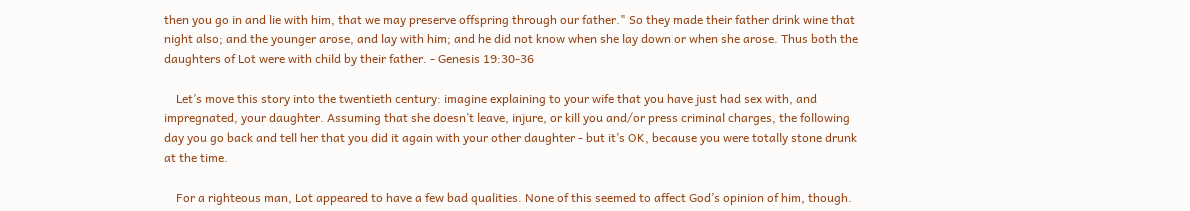then you go in and lie with him, that we may preserve offspring through our father." So they made their father drink wine that night also; and the younger arose, and lay with him; and he did not know when she lay down or when she arose. Thus both the daughters of Lot were with child by their father. - Genesis 19:30-36

    Let’s move this story into the twentieth century: imagine explaining to your wife that you have just had sex with, and impregnated, your daughter. Assuming that she doesn’t leave, injure, or kill you and/or press criminal charges, the following day you go back and tell her that you did it again with your other daughter - but it’s OK, because you were totally stone drunk at the time.

    For a righteous man, Lot appeared to have a few bad qualities. None of this seemed to affect God’s opinion of him, though.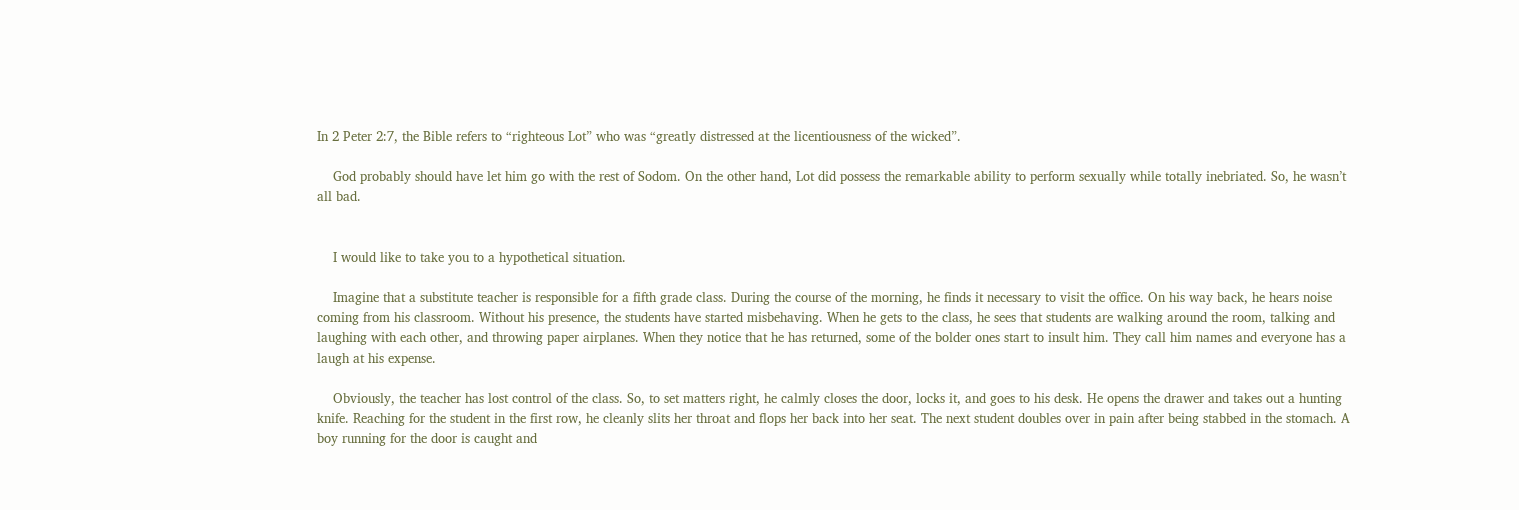In 2 Peter 2:7, the Bible refers to “righteous Lot” who was “greatly distressed at the licentiousness of the wicked”.

    God probably should have let him go with the rest of Sodom. On the other hand, Lot did possess the remarkable ability to perform sexually while totally inebriated. So, he wasn’t all bad.


    I would like to take you to a hypothetical situation.

    Imagine that a substitute teacher is responsible for a fifth grade class. During the course of the morning, he finds it necessary to visit the office. On his way back, he hears noise coming from his classroom. Without his presence, the students have started misbehaving. When he gets to the class, he sees that students are walking around the room, talking and laughing with each other, and throwing paper airplanes. When they notice that he has returned, some of the bolder ones start to insult him. They call him names and everyone has a laugh at his expense.

    Obviously, the teacher has lost control of the class. So, to set matters right, he calmly closes the door, locks it, and goes to his desk. He opens the drawer and takes out a hunting knife. Reaching for the student in the first row, he cleanly slits her throat and flops her back into her seat. The next student doubles over in pain after being stabbed in the stomach. A boy running for the door is caught and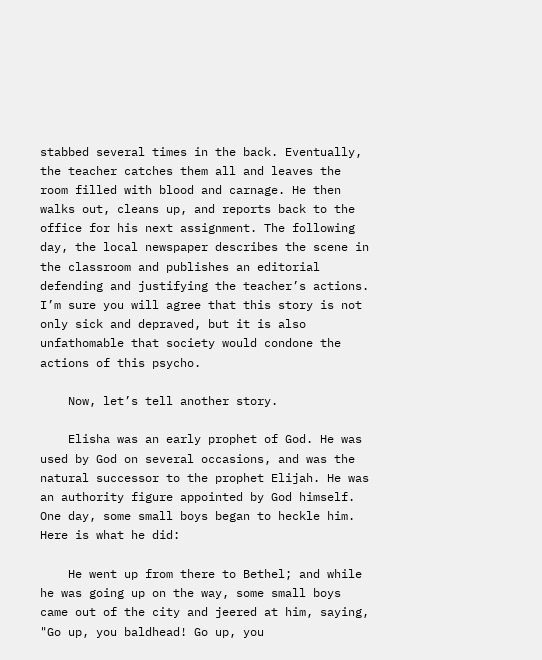stabbed several times in the back. Eventually, the teacher catches them all and leaves the room filled with blood and carnage. He then walks out, cleans up, and reports back to the office for his next assignment. The following day, the local newspaper describes the scene in the classroom and publishes an editorial defending and justifying the teacher’s actions. I’m sure you will agree that this story is not only sick and depraved, but it is also unfathomable that society would condone the actions of this psycho.

    Now, let’s tell another story.

    Elisha was an early prophet of God. He was used by God on several occasions, and was the natural successor to the prophet Elijah. He was an authority figure appointed by God himself. One day, some small boys began to heckle him. Here is what he did:

    He went up from there to Bethel; and while he was going up on the way, some small boys came out of the city and jeered at him, saying, "Go up, you baldhead! Go up, you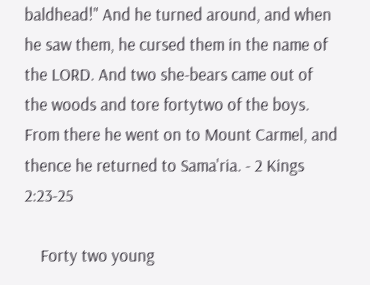baldhead!" And he turned around, and when he saw them, he cursed them in the name of the LORD. And two she-bears came out of the woods and tore fortytwo of the boys. From there he went on to Mount Carmel, and thence he returned to Sama'ria. - 2 Kings 2:23-25

    Forty two young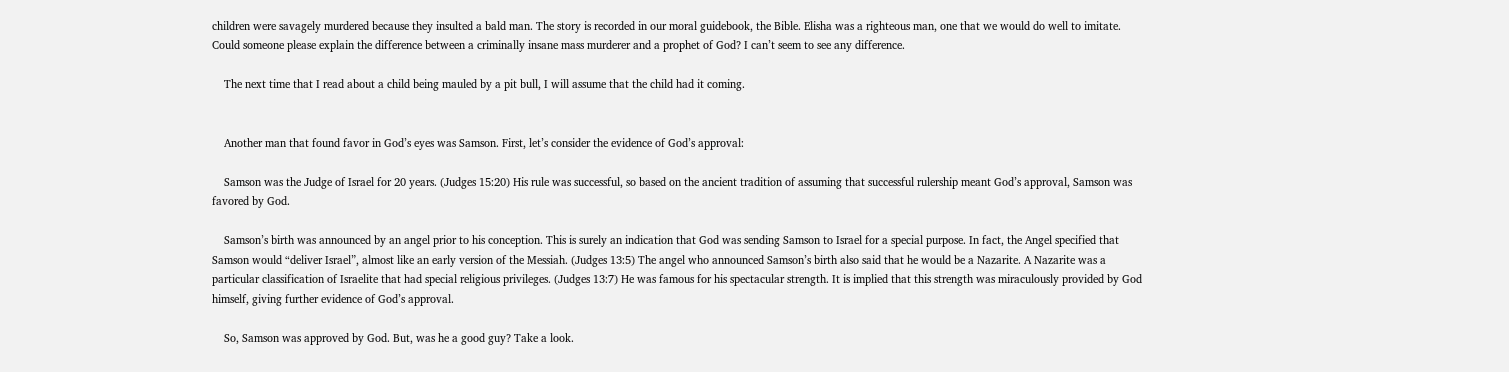children were savagely murdered because they insulted a bald man. The story is recorded in our moral guidebook, the Bible. Elisha was a righteous man, one that we would do well to imitate. Could someone please explain the difference between a criminally insane mass murderer and a prophet of God? I can’t seem to see any difference.

    The next time that I read about a child being mauled by a pit bull, I will assume that the child had it coming.


    Another man that found favor in God’s eyes was Samson. First, let’s consider the evidence of God’s approval:

    Samson was the Judge of Israel for 20 years. (Judges 15:20) His rule was successful, so based on the ancient tradition of assuming that successful rulership meant God’s approval, Samson was favored by God.

    Samson’s birth was announced by an angel prior to his conception. This is surely an indication that God was sending Samson to Israel for a special purpose. In fact, the Angel specified that Samson would “deliver Israel”, almost like an early version of the Messiah. (Judges 13:5) The angel who announced Samson’s birth also said that he would be a Nazarite. A Nazarite was a particular classification of Israelite that had special religious privileges. (Judges 13:7) He was famous for his spectacular strength. It is implied that this strength was miraculously provided by God himself, giving further evidence of God’s approval.

    So, Samson was approved by God. But, was he a good guy? Take a look.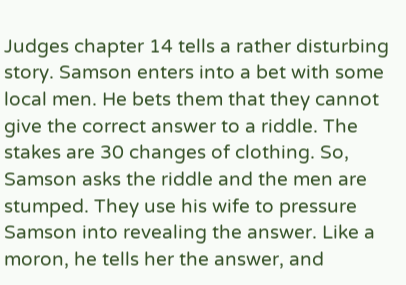Judges chapter 14 tells a rather disturbing story. Samson enters into a bet with some local men. He bets them that they cannot give the correct answer to a riddle. The stakes are 30 changes of clothing. So, Samson asks the riddle and the men are stumped. They use his wife to pressure Samson into revealing the answer. Like a moron, he tells her the answer, and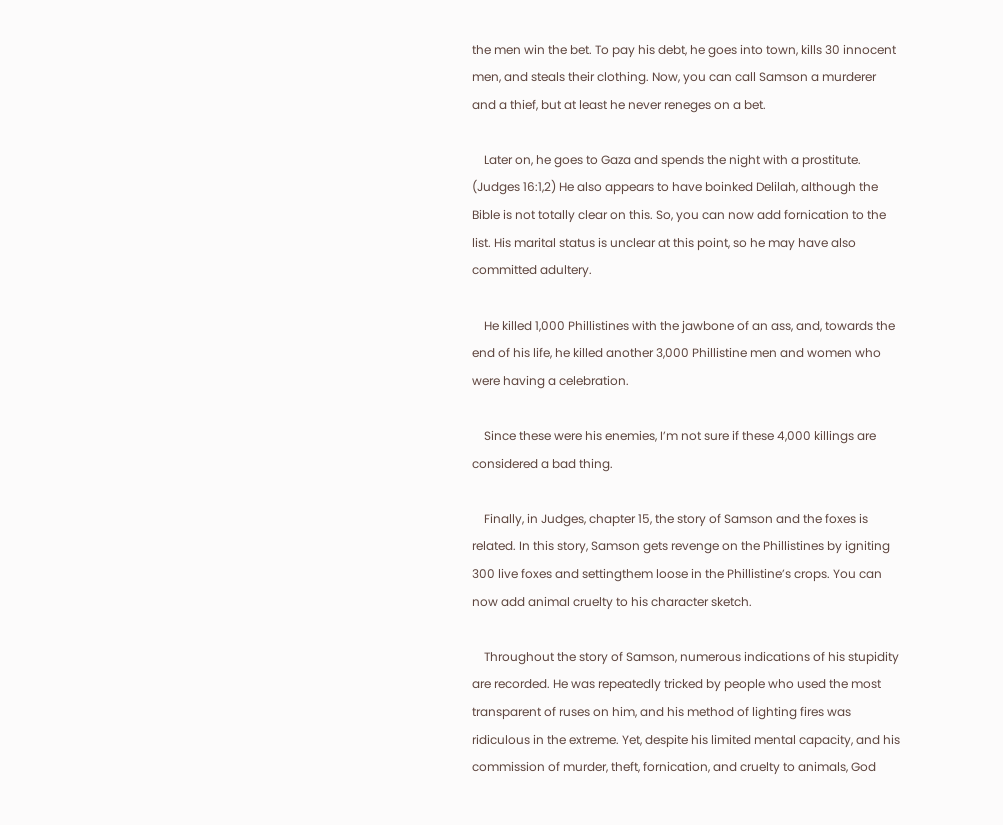the men win the bet. To pay his debt, he goes into town, kills 30 innocent men, and steals their clothing. Now, you can call Samson a murderer and a thief, but at least he never reneges on a bet.

    Later on, he goes to Gaza and spends the night with a prostitute. (Judges 16:1,2) He also appears to have boinked Delilah, although the Bible is not totally clear on this. So, you can now add fornication to the list. His marital status is unclear at this point, so he may have also committed adultery.

    He killed 1,000 Phillistines with the jawbone of an ass, and, towards the end of his life, he killed another 3,000 Phillistine men and women who were having a celebration.

    Since these were his enemies, I’m not sure if these 4,000 killings are considered a bad thing.

    Finally, in Judges, chapter 15, the story of Samson and the foxes is related. In this story, Samson gets revenge on the Phillistines by igniting 300 live foxes and settingthem loose in the Phillistine’s crops. You can now add animal cruelty to his character sketch.

    Throughout the story of Samson, numerous indications of his stupidity are recorded. He was repeatedly tricked by people who used the most transparent of ruses on him, and his method of lighting fires was ridiculous in the extreme. Yet, despite his limited mental capacity, and his commission of murder, theft, fornication, and cruelty to animals, God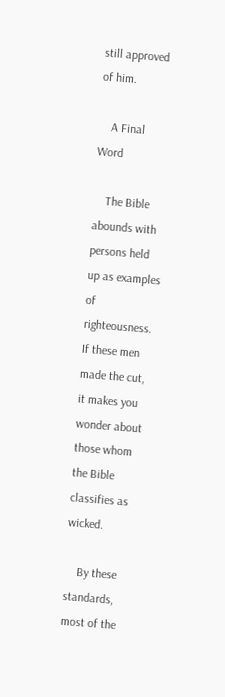still approved of him.

    A Final Word

    The Bible abounds with persons held up as examples of righteousness. If these men made the cut, it makes you wonder about those whom the Bible classifies as wicked.

    By these standards, most of the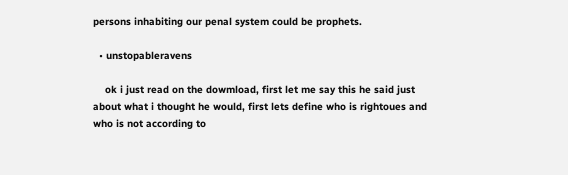persons inhabiting our penal system could be prophets.

  • unstopableravens

    ok i just read on the dowmload, first let me say this he said just about what i thought he would, first lets define who is rightoues and who is not according to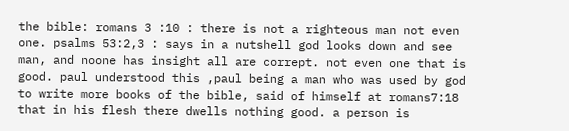the bible: romans 3 :10 : there is not a righteous man not even one. psalms 53:2,3 : says in a nutshell god looks down and see man, and noone has insight all are corrept. not even one that is good. paul understood this ,paul being a man who was used by god to write more books of the bible, said of himself at romans7:18 that in his flesh there dwells nothing good. a person is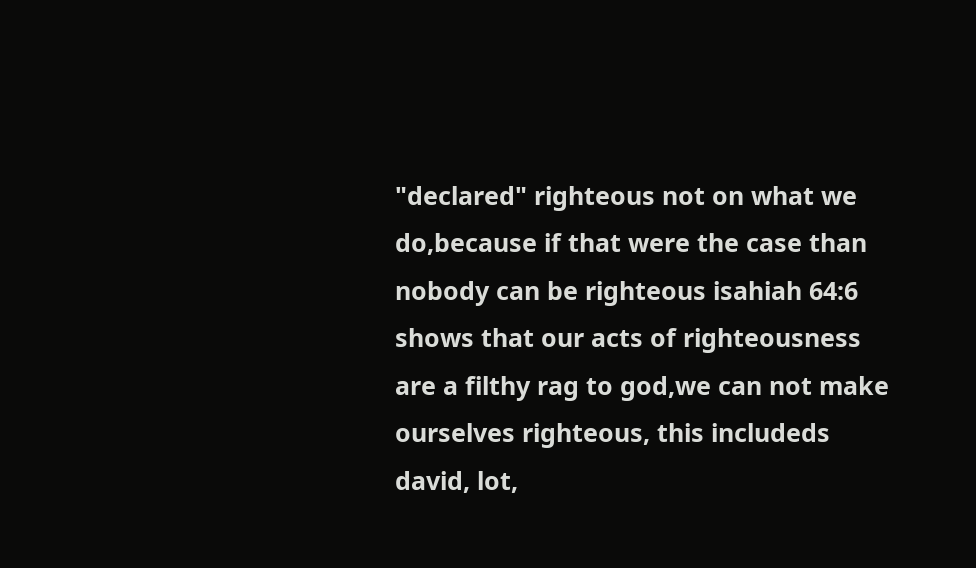"declared" righteous not on what we do,because if that were the case than nobody can be righteous isahiah 64:6 shows that our acts of righteousness are a filthy rag to god,we can not make ourselves righteous, this includeds david, lot,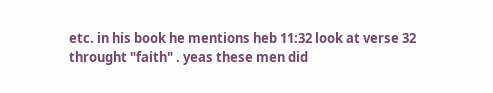etc. in his book he mentions heb 11:32 look at verse 32 throught "faith" . yeas these men did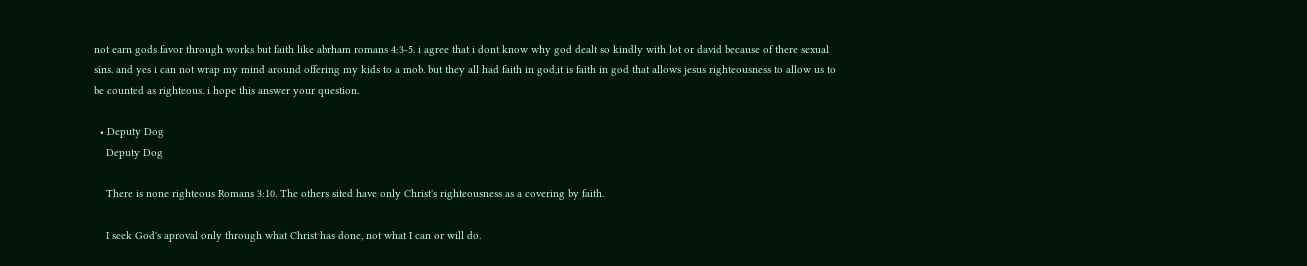not earn gods favor through works but faith like abrham romans 4:3-5. i agree that i dont know why god dealt so kindly with lot or david because of there sexual sins. and yes i can not wrap my mind around offering my kids to a mob. but they all had faith in god,it is faith in god that allows jesus righteousness to allow us to be counted as righteous. i hope this answer your question.

  • Deputy Dog
    Deputy Dog

    There is none righteous Romans 3:10. The others sited have only Christ's righteousness as a covering by faith.

    I seek God's aproval only through what Christ has done, not what I can or will do.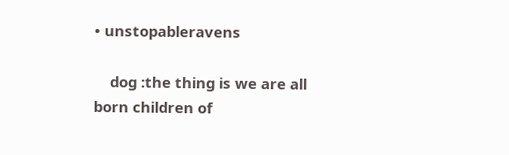• unstopableravens

    dog :the thing is we are all born children of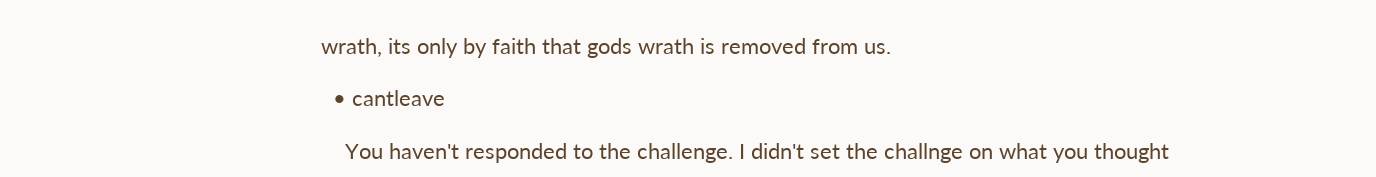wrath, its only by faith that gods wrath is removed from us.

  • cantleave

    You haven't responded to the challenge. I didn't set the challnge on what you thought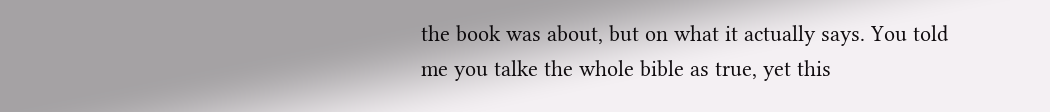the book was about, but on what it actually says. You told me you talke the whole bible as true, yet this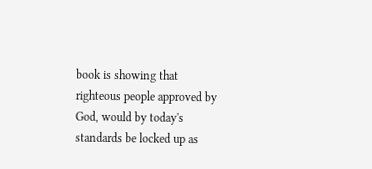book is showing that righteous people approved by God, would by today's standards be locked up as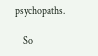psychopaths.

    So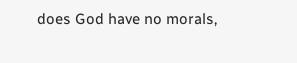does God have no morals,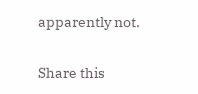apparently not.

Share this